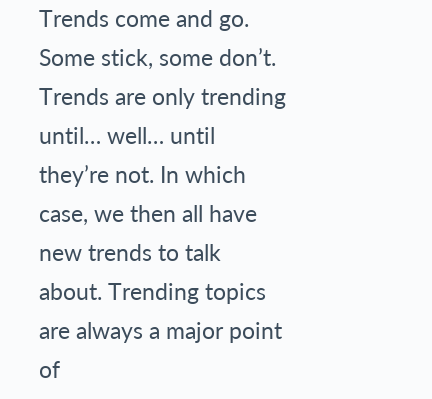Trends come and go. Some stick, some don’t. Trends are only trending until… well… until they’re not. In which case, we then all have new trends to talk about. Trending topics are always a major point of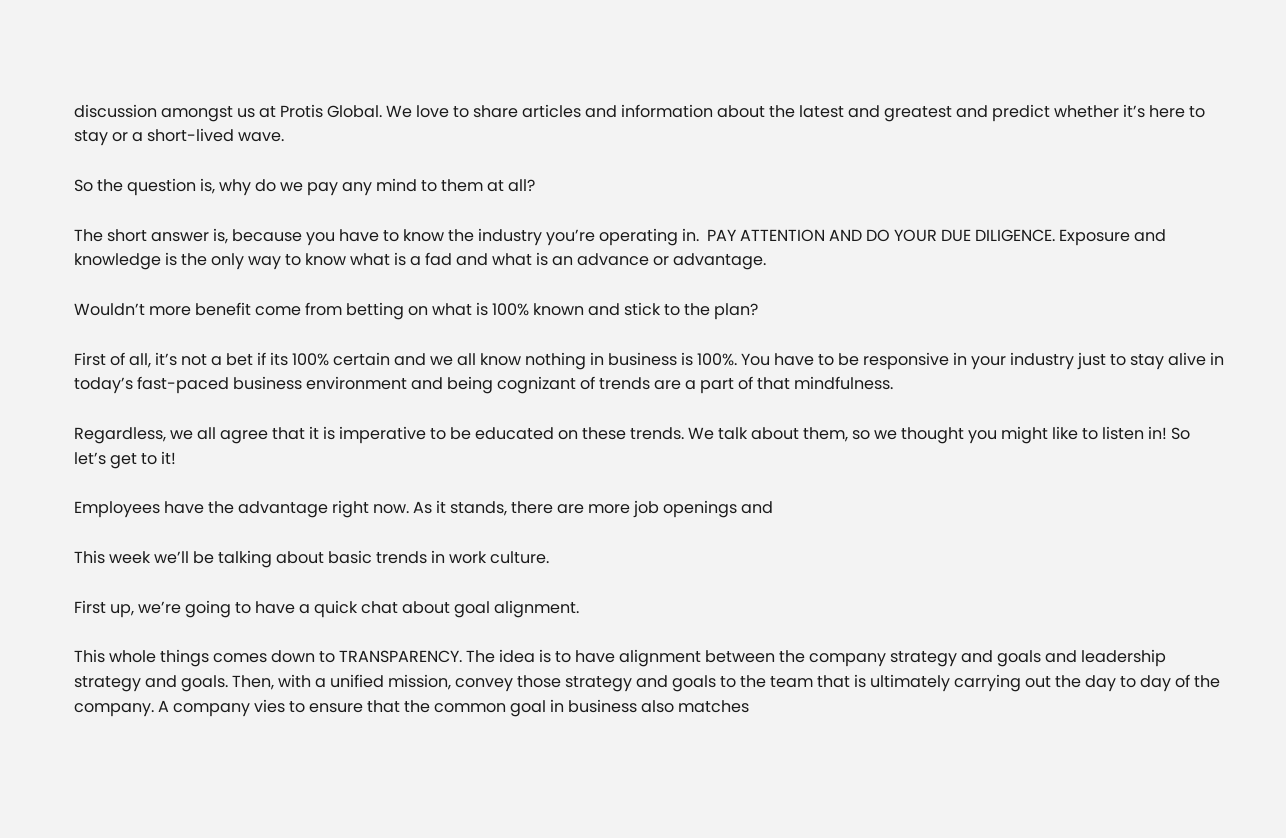discussion amongst us at Protis Global. We love to share articles and information about the latest and greatest and predict whether it’s here to stay or a short-lived wave.

So the question is, why do we pay any mind to them at all?

The short answer is, because you have to know the industry you’re operating in.  PAY ATTENTION AND DO YOUR DUE DILIGENCE. Exposure and knowledge is the only way to know what is a fad and what is an advance or advantage.

Wouldn’t more benefit come from betting on what is 100% known and stick to the plan?

First of all, it’s not a bet if its 100% certain and we all know nothing in business is 100%. You have to be responsive in your industry just to stay alive in today’s fast-paced business environment and being cognizant of trends are a part of that mindfulness.

Regardless, we all agree that it is imperative to be educated on these trends. We talk about them, so we thought you might like to listen in! So let’s get to it!

Employees have the advantage right now. As it stands, there are more job openings and

This week we’ll be talking about basic trends in work culture.

First up, we’re going to have a quick chat about goal alignment.

This whole things comes down to TRANSPARENCY. The idea is to have alignment between the company strategy and goals and leadership strategy and goals. Then, with a unified mission, convey those strategy and goals to the team that is ultimately carrying out the day to day of the company. A company vies to ensure that the common goal in business also matches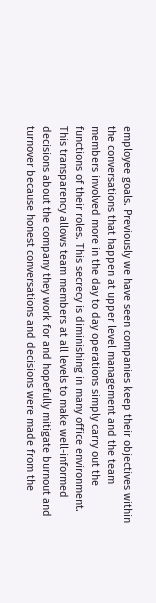employee goals. Previously we have seen companies keep their objectives within the conversations that happen at upper level management and the team members involved more in the day to day operations simply carry out the functions of their roles. This secrecy is diminishing in many office environment. This transparency allows team members at all levels to make well-informed decisions about the company they work for and hopefully mitigate burnout and turnover because honest conversations and decisions were made from the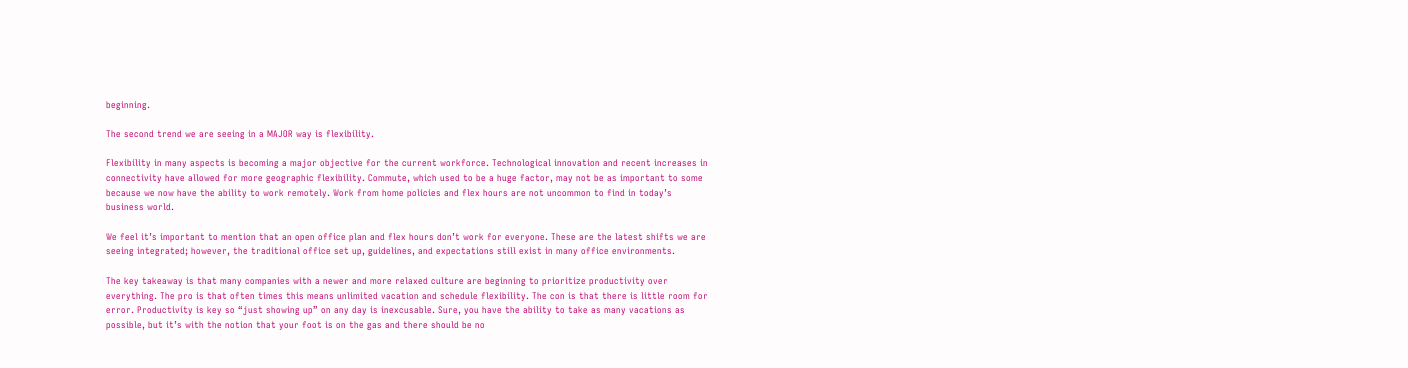beginning.

The second trend we are seeing in a MAJOR way is flexibility.

Flexibility in many aspects is becoming a major objective for the current workforce. Technological innovation and recent increases in connectivity have allowed for more geographic flexibility. Commute, which used to be a huge factor, may not be as important to some because we now have the ability to work remotely. Work from home policies and flex hours are not uncommon to find in today’s business world.

We feel it’s important to mention that an open office plan and flex hours don’t work for everyone. These are the latest shifts we are seeing integrated; however, the traditional office set up, guidelines, and expectations still exist in many office environments.

The key takeaway is that many companies with a newer and more relaxed culture are beginning to prioritize productivity over everything. The pro is that often times this means unlimited vacation and schedule flexibility. The con is that there is little room for error. Productivity is key so “just showing up” on any day is inexcusable. Sure, you have the ability to take as many vacations as possible, but it’s with the notion that your foot is on the gas and there should be no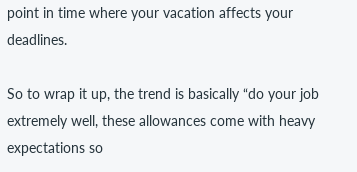point in time where your vacation affects your deadlines.

So to wrap it up, the trend is basically “do your job extremely well, these allowances come with heavy expectations so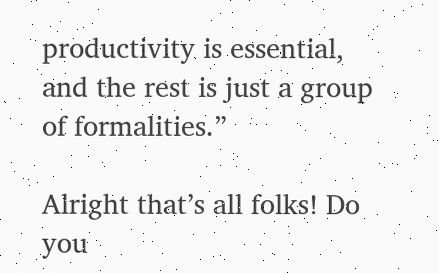productivity is essential, and the rest is just a group of formalities.”

Alright that’s all folks! Do you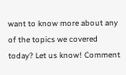want to know more about any of the topics we covered today? Let us know! Comment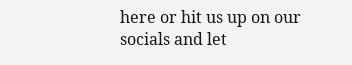here or hit us up on our socials and let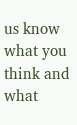us know what you think and what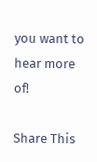you want to hear more of!

Share This